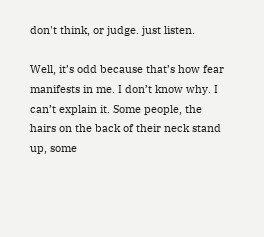don't think, or judge. just listen.

Well, it’s odd because that’s how fear manifests in me. I don’t know why. I can’t explain it. Some people, the hairs on the back of their neck stand up, some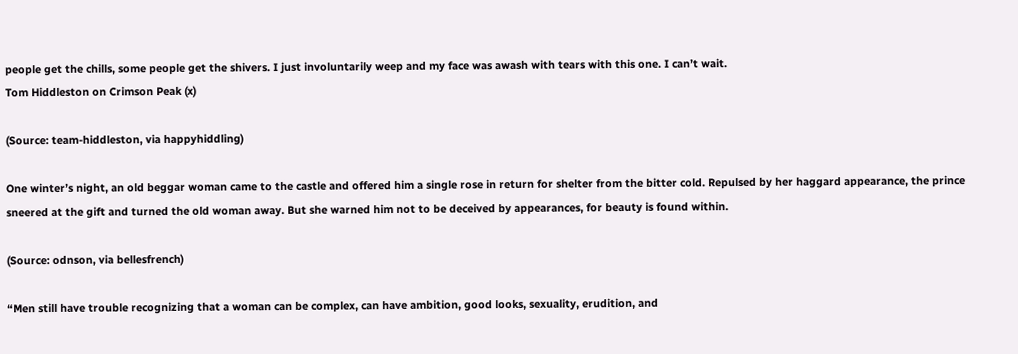people get the chills, some people get the shivers. I just involuntarily weep and my face was awash with tears with this one. I can’t wait.
Tom Hiddleston on Crimson Peak (x)

(Source: team-hiddleston, via happyhiddling)

One winter’s night, an old beggar woman came to the castle and offered him a single rose in return for shelter from the bitter cold. Repulsed by her haggard appearance, the prince sneered at the gift and turned the old woman away. But she warned him not to be deceived by appearances, for beauty is found within.

(Source: odnson, via bellesfrench)

“Men still have trouble recognizing that a woman can be complex, can have ambition, good looks, sexuality, erudition, and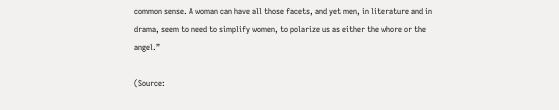common sense. A woman can have all those facets, and yet men, in literature and in drama, seem to need to simplify women, to polarize us as either the whore or the angel.”

(Source: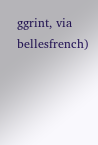ggrint, via bellesfrench)